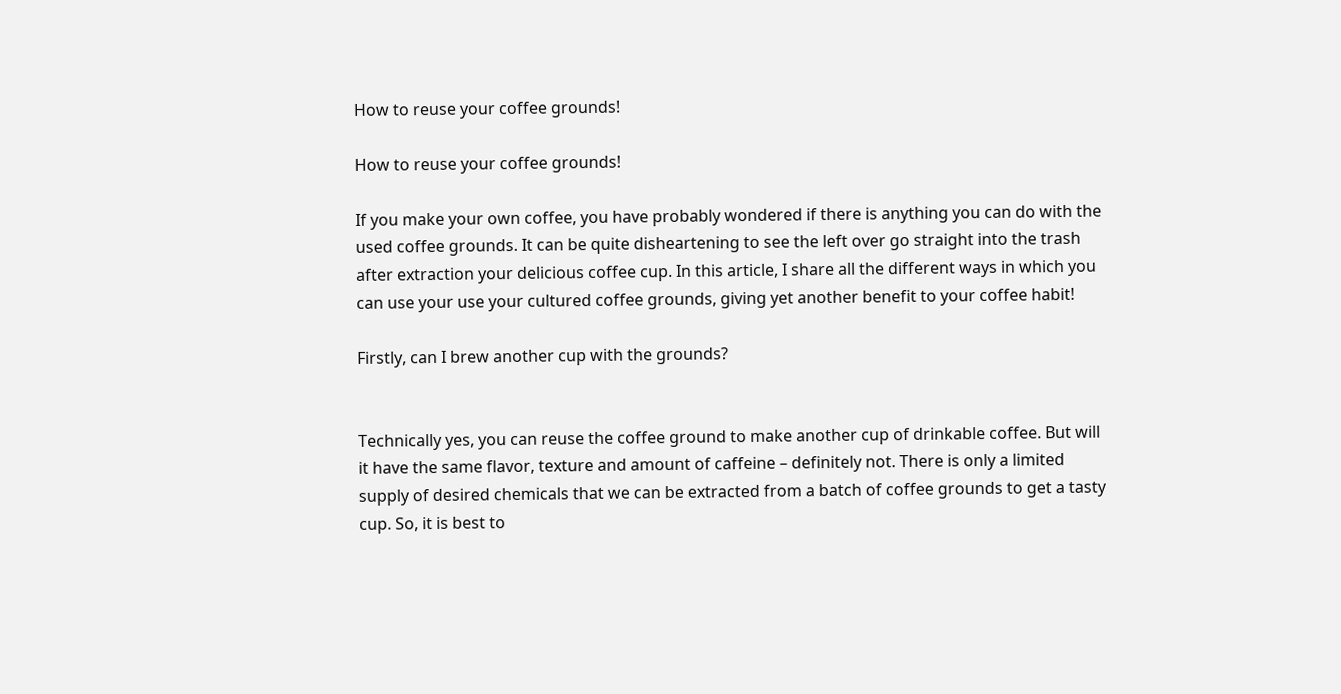How to reuse your coffee grounds!

How to reuse your coffee grounds!

If you make your own coffee, you have probably wondered if there is anything you can do with the used coffee grounds. It can be quite disheartening to see the left over go straight into the trash after extraction your delicious coffee cup. In this article, I share all the different ways in which you can use your use your cultured coffee grounds, giving yet another benefit to your coffee habit!

Firstly, can I brew another cup with the grounds?


Technically yes, you can reuse the coffee ground to make another cup of drinkable coffee. But will it have the same flavor, texture and amount of caffeine – definitely not. There is only a limited supply of desired chemicals that we can be extracted from a batch of coffee grounds to get a tasty cup. So, it is best to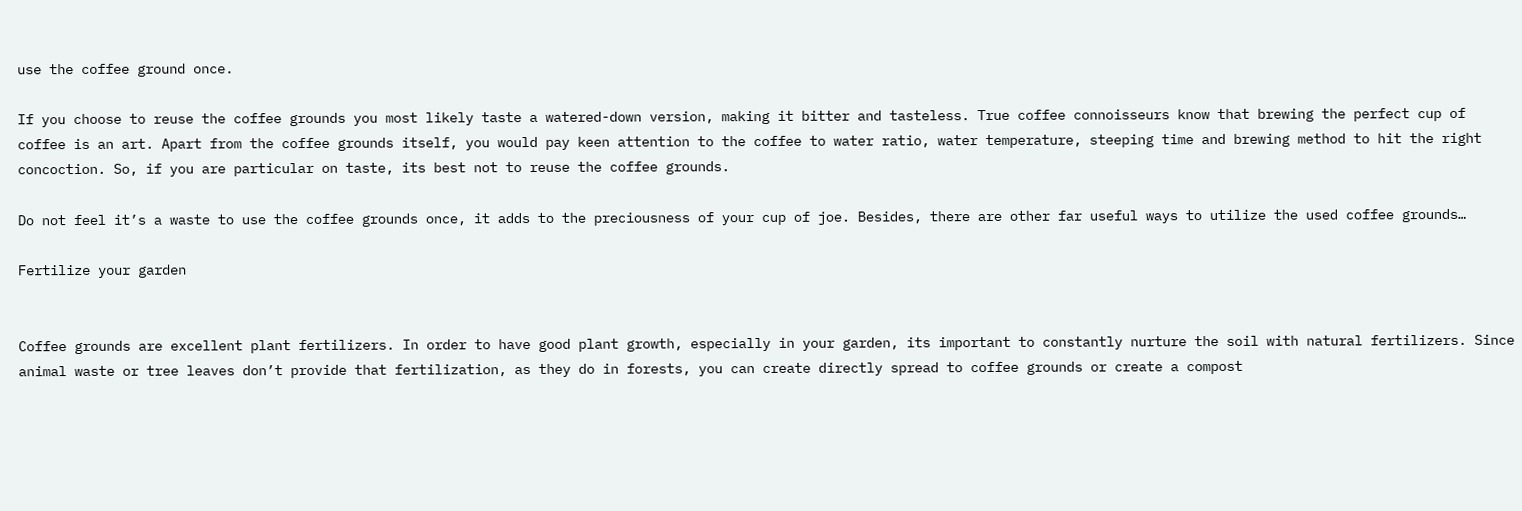use the coffee ground once.

If you choose to reuse the coffee grounds you most likely taste a watered-down version, making it bitter and tasteless. True coffee connoisseurs know that brewing the perfect cup of coffee is an art. Apart from the coffee grounds itself, you would pay keen attention to the coffee to water ratio, water temperature, steeping time and brewing method to hit the right concoction. So, if you are particular on taste, its best not to reuse the coffee grounds.

Do not feel it’s a waste to use the coffee grounds once, it adds to the preciousness of your cup of joe. Besides, there are other far useful ways to utilize the used coffee grounds…

Fertilize your garden


Coffee grounds are excellent plant fertilizers. In order to have good plant growth, especially in your garden, its important to constantly nurture the soil with natural fertilizers. Since animal waste or tree leaves don’t provide that fertilization, as they do in forests, you can create directly spread to coffee grounds or create a compost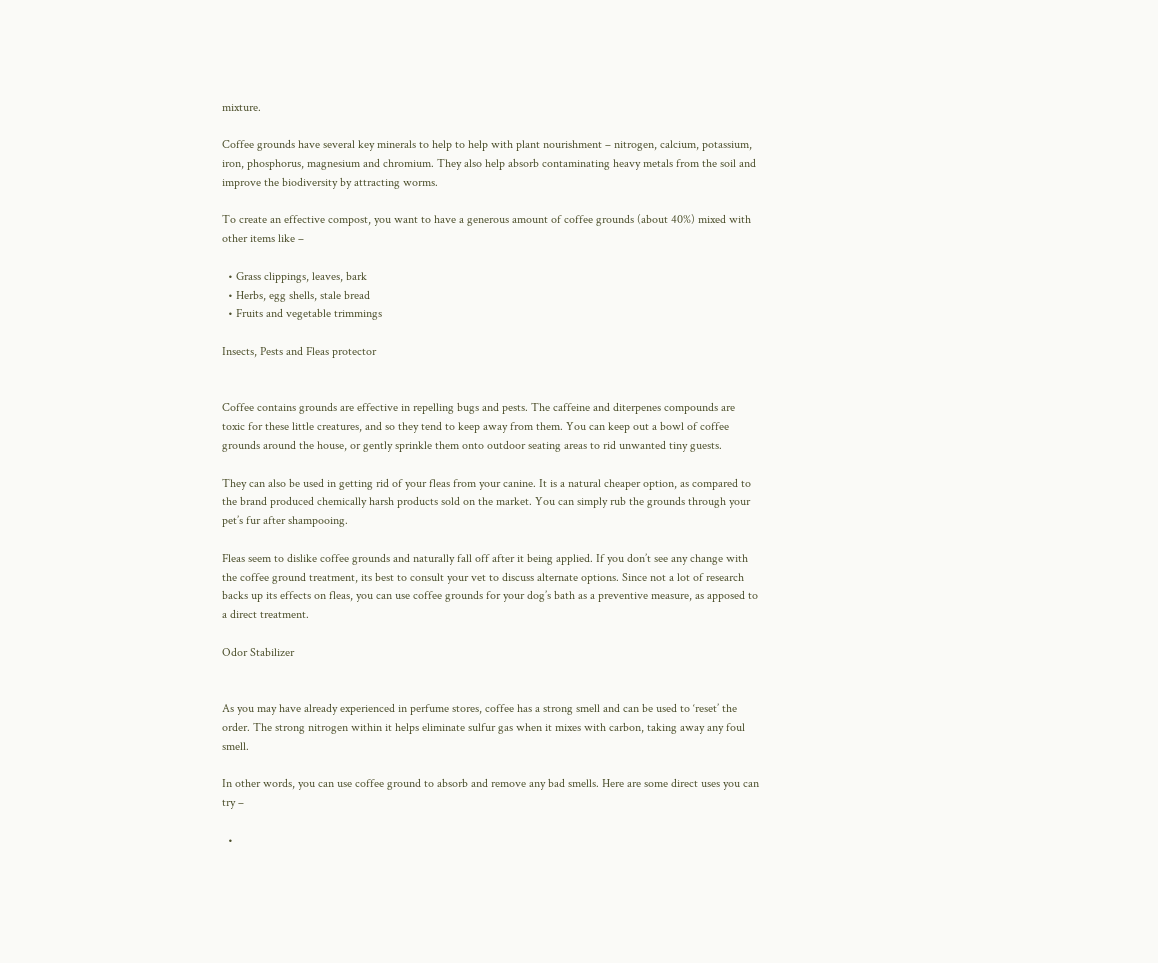mixture.

Coffee grounds have several key minerals to help to help with plant nourishment – nitrogen, calcium, potassium, iron, phosphorus, magnesium and chromium. They also help absorb contaminating heavy metals from the soil and improve the biodiversity by attracting worms.

To create an effective compost, you want to have a generous amount of coffee grounds (about 40%) mixed with other items like –

  • Grass clippings, leaves, bark
  • Herbs, egg shells, stale bread
  • Fruits and vegetable trimmings

Insects, Pests and Fleas protector


Coffee contains grounds are effective in repelling bugs and pests. The caffeine and diterpenes compounds are toxic for these little creatures, and so they tend to keep away from them. You can keep out a bowl of coffee grounds around the house, or gently sprinkle them onto outdoor seating areas to rid unwanted tiny guests.

They can also be used in getting rid of your fleas from your canine. It is a natural cheaper option, as compared to the brand produced chemically harsh products sold on the market. You can simply rub the grounds through your pet’s fur after shampooing.

Fleas seem to dislike coffee grounds and naturally fall off after it being applied. If you don’t see any change with the coffee ground treatment, its best to consult your vet to discuss alternate options. Since not a lot of research backs up its effects on fleas, you can use coffee grounds for your dog’s bath as a preventive measure, as apposed to a direct treatment.

Odor Stabilizer


As you may have already experienced in perfume stores, coffee has a strong smell and can be used to ‘reset’ the order. The strong nitrogen within it helps eliminate sulfur gas when it mixes with carbon, taking away any foul smell.

In other words, you can use coffee ground to absorb and remove any bad smells. Here are some direct uses you can try –

  •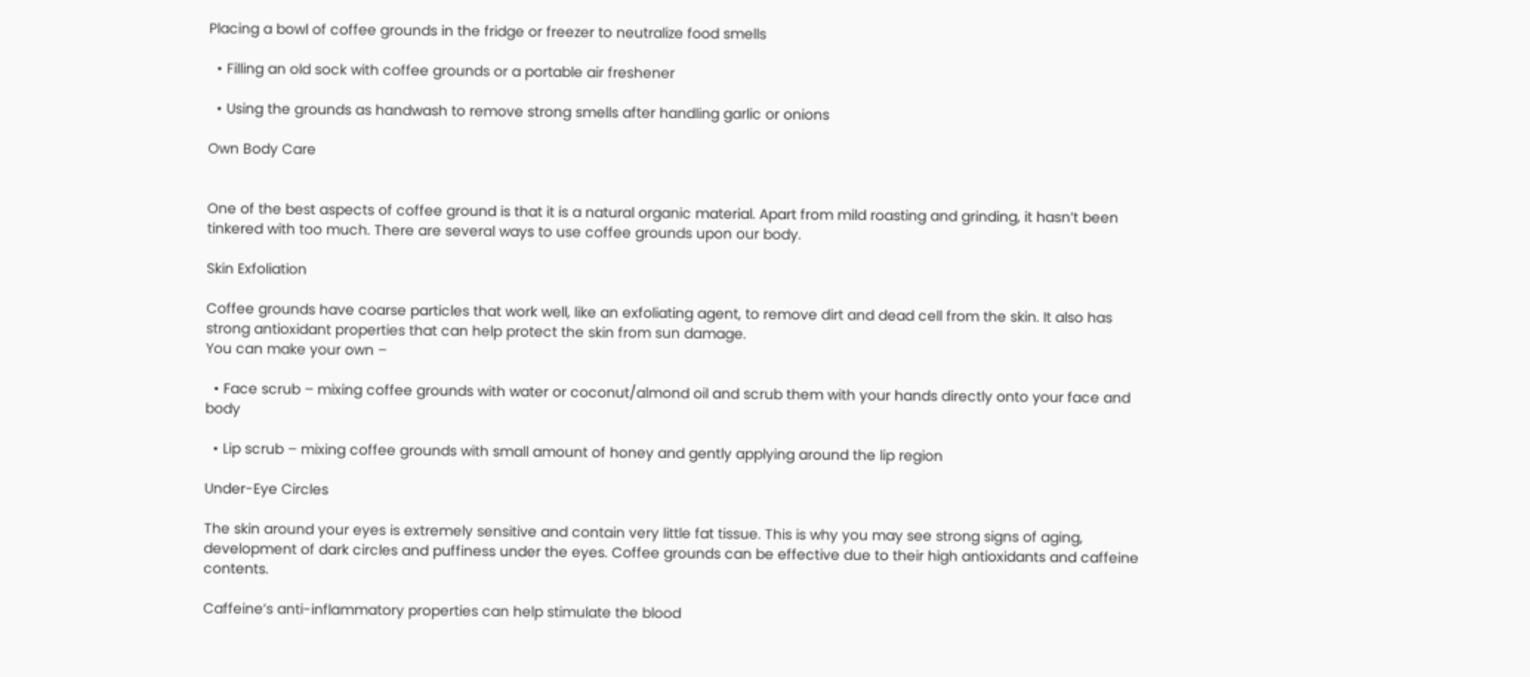Placing a bowl of coffee grounds in the fridge or freezer to neutralize food smells

  • Filling an old sock with coffee grounds or a portable air freshener

  • Using the grounds as handwash to remove strong smells after handling garlic or onions

Own Body Care


One of the best aspects of coffee ground is that it is a natural organic material. Apart from mild roasting and grinding, it hasn’t been tinkered with too much. There are several ways to use coffee grounds upon our body.

Skin Exfoliation

Coffee grounds have coarse particles that work well, like an exfoliating agent, to remove dirt and dead cell from the skin. It also has strong antioxidant properties that can help protect the skin from sun damage.
You can make your own –

  • Face scrub – mixing coffee grounds with water or coconut/almond oil and scrub them with your hands directly onto your face and body

  • Lip scrub – mixing coffee grounds with small amount of honey and gently applying around the lip region

Under-Eye Circles

The skin around your eyes is extremely sensitive and contain very little fat tissue. This is why you may see strong signs of aging, development of dark circles and puffiness under the eyes. Coffee grounds can be effective due to their high antioxidants and caffeine contents.

Caffeine’s anti-inflammatory properties can help stimulate the blood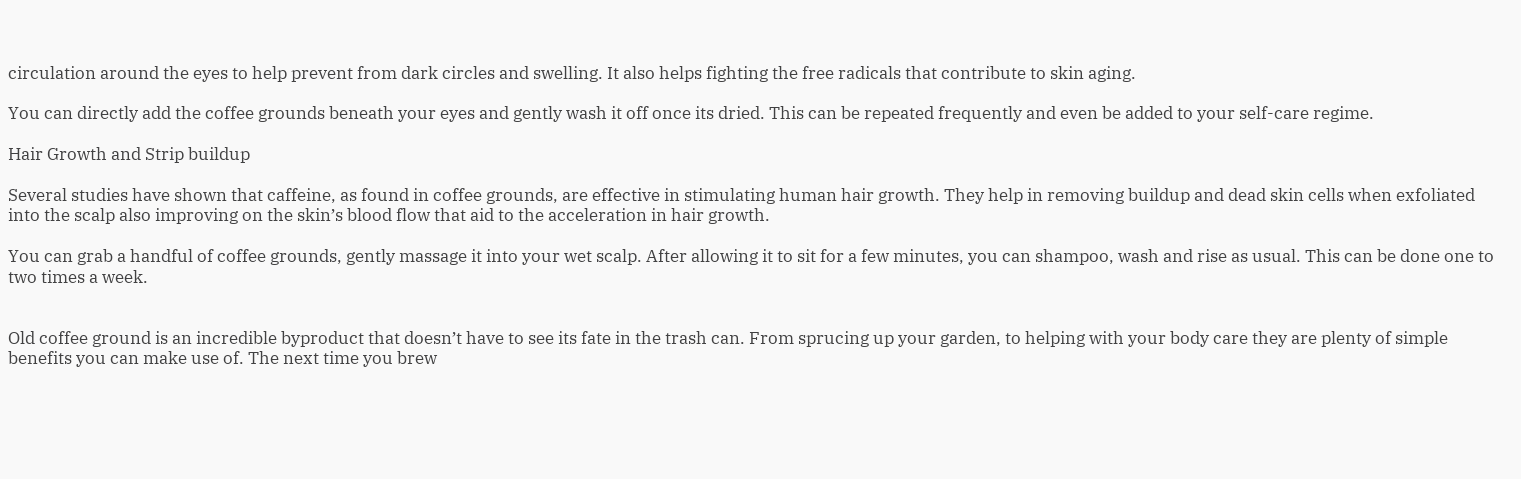circulation around the eyes to help prevent from dark circles and swelling. It also helps fighting the free radicals that contribute to skin aging.

You can directly add the coffee grounds beneath your eyes and gently wash it off once its dried. This can be repeated frequently and even be added to your self-care regime.

Hair Growth and Strip buildup

Several studies have shown that caffeine, as found in coffee grounds, are effective in stimulating human hair growth. They help in removing buildup and dead skin cells when exfoliated into the scalp also improving on the skin’s blood flow that aid to the acceleration in hair growth.

You can grab a handful of coffee grounds, gently massage it into your wet scalp. After allowing it to sit for a few minutes, you can shampoo, wash and rise as usual. This can be done one to two times a week.


Old coffee ground is an incredible byproduct that doesn’t have to see its fate in the trash can. From sprucing up your garden, to helping with your body care they are plenty of simple benefits you can make use of. The next time you brew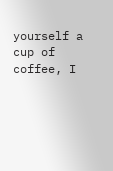yourself a cup of coffee, I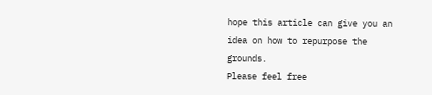hope this article can give you an idea on how to repurpose the grounds.
Please feel free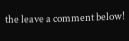the leave a comment below!